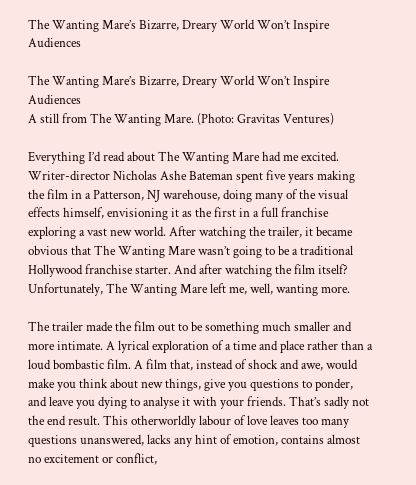The Wanting Mare’s Bizarre, Dreary World Won’t Inspire Audiences

The Wanting Mare’s Bizarre, Dreary World Won’t Inspire Audiences
A still from The Wanting Mare. (Photo: Gravitas Ventures)

Everything I’d read about The Wanting Mare had me excited. Writer-director Nicholas Ashe Bateman spent five years making the film in a Patterson, NJ warehouse, doing many of the visual effects himself, envisioning it as the first in a full franchise exploring a vast new world. After watching the trailer, it became obvious that The Wanting Mare wasn’t going to be a traditional Hollywood franchise starter. And after watching the film itself? Unfortunately, The Wanting Mare left me, well, wanting more.

The trailer made the film out to be something much smaller and more intimate. A lyrical exploration of a time and place rather than a loud bombastic film. A film that, instead of shock and awe, would make you think about new things, give you questions to ponder, and leave you dying to analyse it with your friends. That’s sadly not the end result. This otherworldly labour of love leaves too many questions unanswered, lacks any hint of emotion, contains almost no excitement or conflict,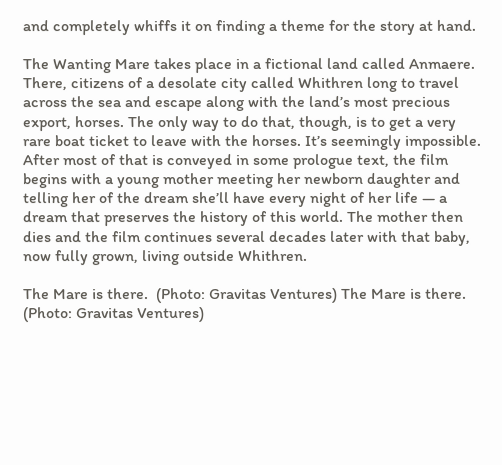and completely whiffs it on finding a theme for the story at hand.

The Wanting Mare takes place in a fictional land called Anmaere. There, citizens of a desolate city called Whithren long to travel across the sea and escape along with the land’s most precious export, horses. The only way to do that, though, is to get a very rare boat ticket to leave with the horses. It’s seemingly impossible. After most of that is conveyed in some prologue text, the film begins with a young mother meeting her newborn daughter and telling her of the dream she’ll have every night of her life — a dream that preserves the history of this world. The mother then dies and the film continues several decades later with that baby, now fully grown, living outside Whithren.

The Mare is there.  (Photo: Gravitas Ventures) The Mare is there. (Photo: Gravitas Ventures)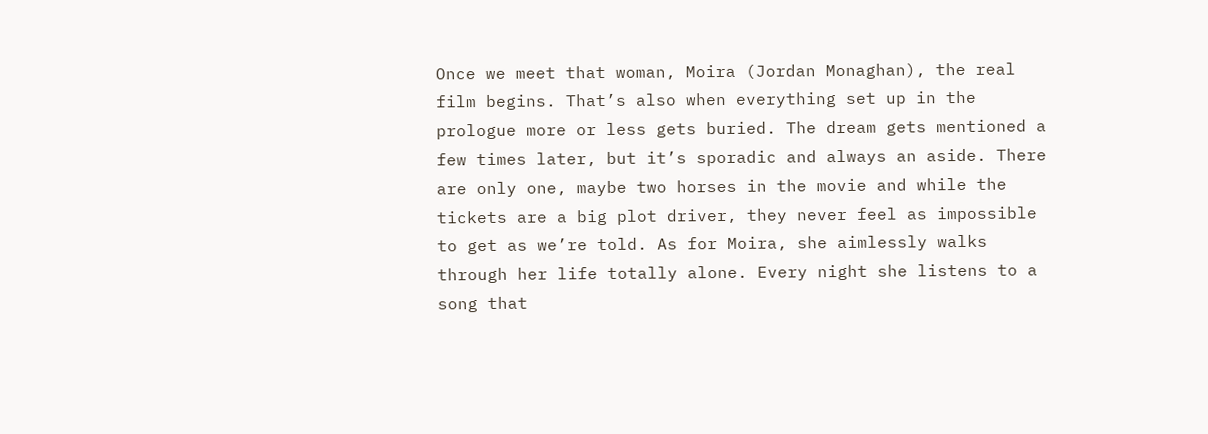Once we meet that woman, Moira (Jordan Monaghan), the real film begins. That’s also when everything set up in the prologue more or less gets buried. The dream gets mentioned a few times later, but it’s sporadic and always an aside. There are only one, maybe two horses in the movie and while the tickets are a big plot driver, they never feel as impossible to get as we’re told. As for Moira, she aimlessly walks through her life totally alone. Every night she listens to a song that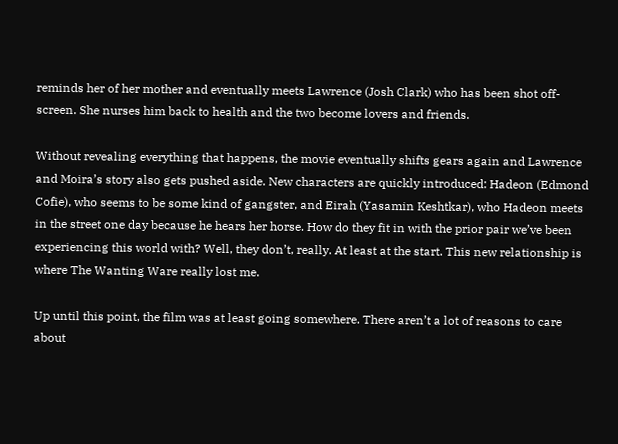reminds her of her mother and eventually meets Lawrence (Josh Clark) who has been shot off-screen. She nurses him back to health and the two become lovers and friends.

Without revealing everything that happens, the movie eventually shifts gears again and Lawrence and Moira’s story also gets pushed aside. New characters are quickly introduced: Hadeon (Edmond Cofie), who seems to be some kind of gangster, and Eirah (Yasamin Keshtkar), who Hadeon meets in the street one day because he hears her horse. How do they fit in with the prior pair we’ve been experiencing this world with? Well, they don’t, really. At least at the start. This new relationship is where The Wanting Ware really lost me.

Up until this point, the film was at least going somewhere. There aren’t a lot of reasons to care about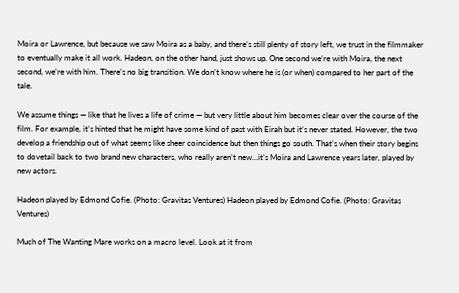Moira or Lawrence, but because we saw Moira as a baby, and there’s still plenty of story left, we trust in the filmmaker to eventually make it all work. Hadeon, on the other hand, just shows up. One second we’re with Moira, the next second, we’re with him. There’s no big transition. We don’t know where he is (or when) compared to her part of the tale.

We assume things — like that he lives a life of crime — but very little about him becomes clear over the course of the film. For example, it’s hinted that he might have some kind of past with Eirah but it’s never stated. However, the two develop a friendship out of what seems like sheer coincidence but then things go south. That’s when their story begins to dovetail back to two brand new characters, who really aren’t new…it’s Moira and Lawrence years later, played by new actors.

Hadeon played by Edmond Cofie. (Photo: Gravitas Ventures) Hadeon played by Edmond Cofie. (Photo: Gravitas Ventures)

Much of The Wanting Mare works on a macro level. Look at it from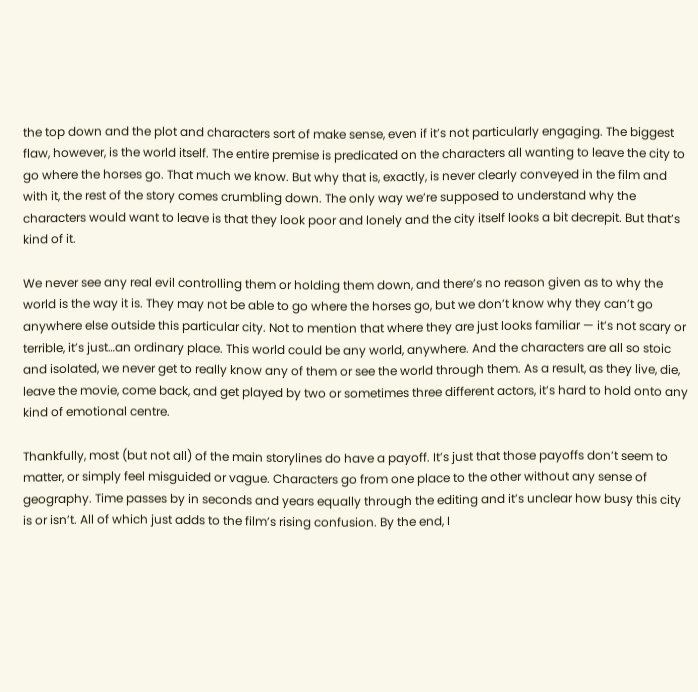the top down and the plot and characters sort of make sense, even if it’s not particularly engaging. The biggest flaw, however, is the world itself. The entire premise is predicated on the characters all wanting to leave the city to go where the horses go. That much we know. But why that is, exactly, is never clearly conveyed in the film and with it, the rest of the story comes crumbling down. The only way we’re supposed to understand why the characters would want to leave is that they look poor and lonely and the city itself looks a bit decrepit. But that’s kind of it.

We never see any real evil controlling them or holding them down, and there’s no reason given as to why the world is the way it is. They may not be able to go where the horses go, but we don’t know why they can’t go anywhere else outside this particular city. Not to mention that where they are just looks familiar — it’s not scary or terrible, it’s just…an ordinary place. This world could be any world, anywhere. And the characters are all so stoic and isolated, we never get to really know any of them or see the world through them. As a result, as they live, die, leave the movie, come back, and get played by two or sometimes three different actors, it’s hard to hold onto any kind of emotional centre.

Thankfully, most (but not all) of the main storylines do have a payoff. It’s just that those payoffs don’t seem to matter, or simply feel misguided or vague. Characters go from one place to the other without any sense of geography. Time passes by in seconds and years equally through the editing and it’s unclear how busy this city is or isn’t. All of which just adds to the film’s rising confusion. By the end, I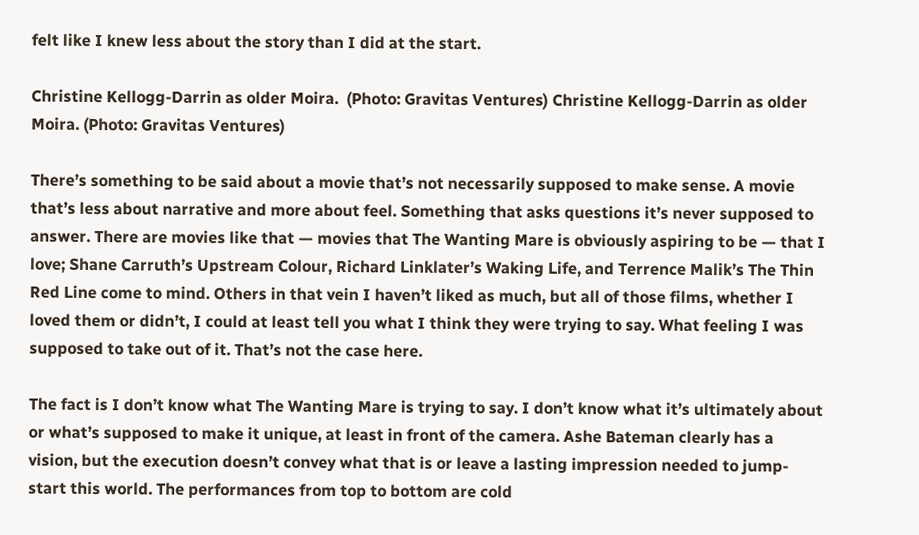felt like I knew less about the story than I did at the start.

Christine Kellogg-Darrin as older Moira.  (Photo: Gravitas Ventures) Christine Kellogg-Darrin as older Moira. (Photo: Gravitas Ventures)

There’s something to be said about a movie that’s not necessarily supposed to make sense. A movie that’s less about narrative and more about feel. Something that asks questions it’s never supposed to answer. There are movies like that — movies that The Wanting Mare is obviously aspiring to be — that I love; Shane Carruth’s Upstream Colour, Richard Linklater’s Waking Life, and Terrence Malik’s The Thin Red Line come to mind. Others in that vein I haven’t liked as much, but all of those films, whether I loved them or didn’t, I could at least tell you what I think they were trying to say. What feeling I was supposed to take out of it. That’s not the case here.

The fact is I don’t know what The Wanting Mare is trying to say. I don’t know what it’s ultimately about or what’s supposed to make it unique, at least in front of the camera. Ashe Bateman clearly has a vision, but the execution doesn’t convey what that is or leave a lasting impression needed to jump-start this world. The performances from top to bottom are cold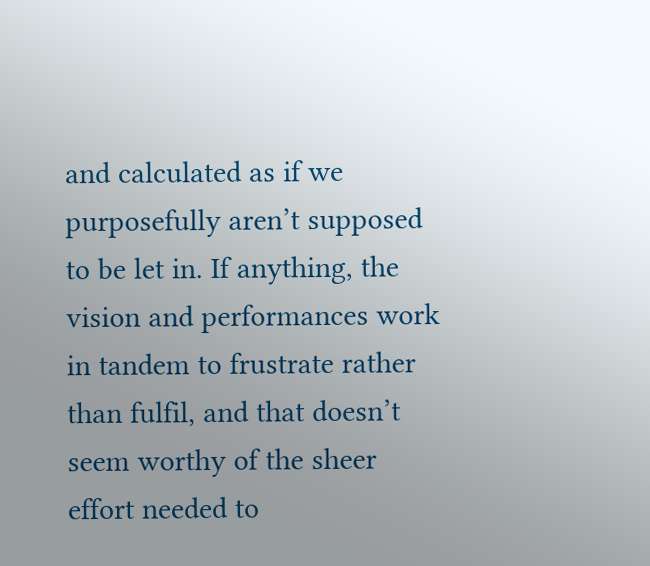and calculated as if we purposefully aren’t supposed to be let in. If anything, the vision and performances work in tandem to frustrate rather than fulfil, and that doesn’t seem worthy of the sheer effort needed to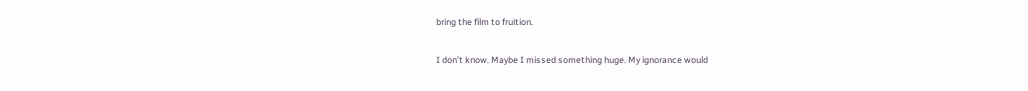bring the film to fruition.

I don’t know. Maybe I missed something huge. My ignorance would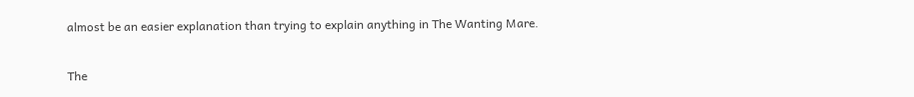almost be an easier explanation than trying to explain anything in The Wanting Mare.

The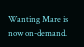Wanting Mare is now on-demand.